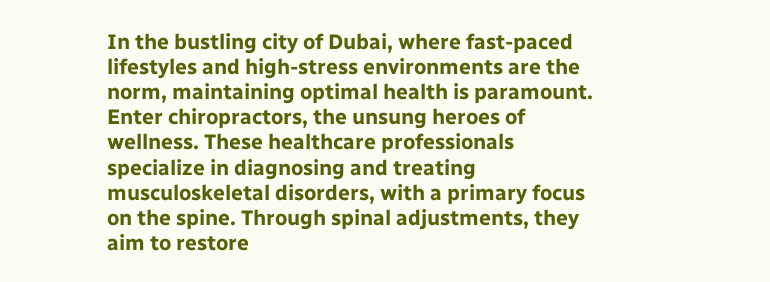In the bustling city of Dubai, where fast-paced lifestyles and high-stress environments are the norm, maintaining optimal health is paramount. Enter chiropractors, the unsung heroes of wellness. These healthcare professionals specialize in diagnosing and treating musculoskeletal disorders, with a primary focus on the spine. Through spinal adjustments, they aim to restore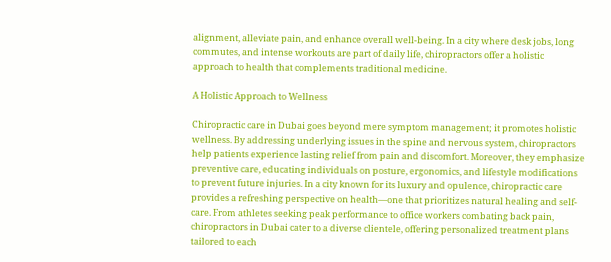alignment, alleviate pain, and enhance overall well-being. In a city where desk jobs, long commutes, and intense workouts are part of daily life, chiropractors offer a holistic approach to health that complements traditional medicine.

A Holistic Approach to Wellness

Chiropractic care in Dubai goes beyond mere symptom management; it promotes holistic wellness. By addressing underlying issues in the spine and nervous system, chiropractors help patients experience lasting relief from pain and discomfort. Moreover, they emphasize preventive care, educating individuals on posture, ergonomics, and lifestyle modifications to prevent future injuries. In a city known for its luxury and opulence, chiropractic care provides a refreshing perspective on health—one that prioritizes natural healing and self-care. From athletes seeking peak performance to office workers combating back pain, chiropractors in Dubai cater to a diverse clientele, offering personalized treatment plans tailored to each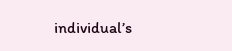individual’s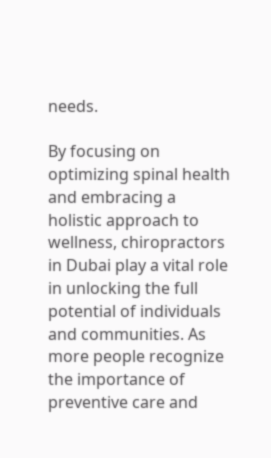needs.

By focusing on optimizing spinal health and embracing a holistic approach to wellness, chiropractors in Dubai play a vital role in unlocking the full potential of individuals and communities. As more people recognize the importance of preventive care and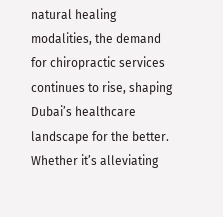natural healing modalities, the demand for chiropractic services continues to rise, shaping Dubai’s healthcare landscape for the better. Whether it’s alleviating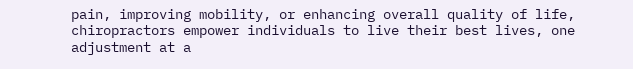pain, improving mobility, or enhancing overall quality of life, chiropractors empower individuals to live their best lives, one adjustment at a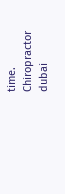time. Chiropractor dubai